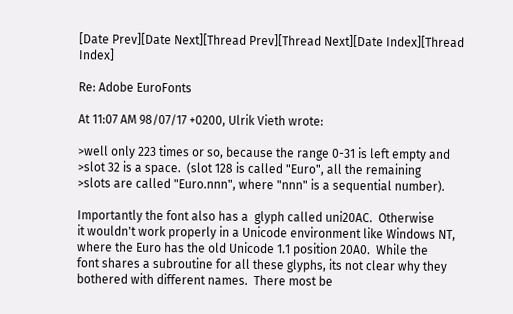[Date Prev][Date Next][Thread Prev][Thread Next][Date Index][Thread Index]

Re: Adobe EuroFonts

At 11:07 AM 98/07/17 +0200, Ulrik Vieth wrote:

>well only 223 times or so, because the range 0-31 is left empty and
>slot 32 is a space.  (slot 128 is called "Euro", all the remaining
>slots are called "Euro.nnn", where "nnn" is a sequential number).

Importantly the font also has a  glyph called uni20AC.  Otherwise
it wouldn't work properly in a Unicode environment like Windows NT,
where the Euro has the old Unicode 1.1 position 20A0.  While the
font shares a subroutine for all these glyphs, its not clear why they
bothered with different names.  There most be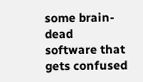some brain-dead
software that gets confused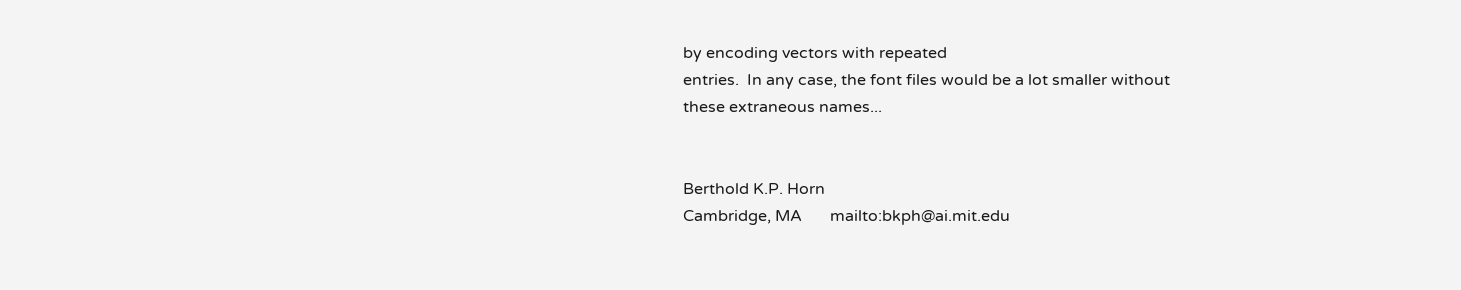by encoding vectors with repeated
entries.  In any case, the font files would be a lot smaller without
these extraneous names...


Berthold K.P. Horn
Cambridge, MA       mailto:bkph@ai.mit.edu